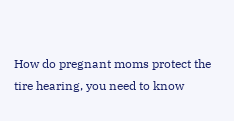How do pregnant moms protect the tire hearing, you need to know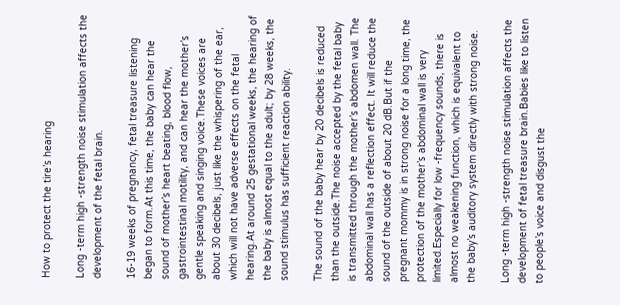How to protect the tire’s hearing

Long -term high -strength noise stimulation affects the development of the fetal brain.

16-19 weeks of pregnancy, fetal treasure listening began to form.At this time, the baby can hear the sound of mother’s heart beating, blood flow, gastrointestinal motility, and can hear the mother’s gentle speaking and singing voice.These voices are about 30 decibels, just like the whispering of the ear, which will not have adverse effects on the fetal hearing.At around 25 gestational weeks, the hearing of the baby is almost equal to the adult; by 28 weeks, the sound stimulus has sufficient reaction ability.

The sound of the baby hear by 20 decibels is reduced than the outside.The noise accepted by the fetal baby is transmitted through the mother’s abdomen wall. The abdominal wall has a reflection effect. It will reduce the sound of the outside of about 20 dB.But if the pregnant mommy is in strong noise for a long time, the protection of the mother’s abdominal wall is very limited.Especially for low -frequency sounds, there is almost no weakening function, which is equivalent to the baby’s auditory system directly with strong noise.

Long -term high -strength noise stimulation affects the development of fetal treasure brain.Babies like to listen to people’s voice and disgust the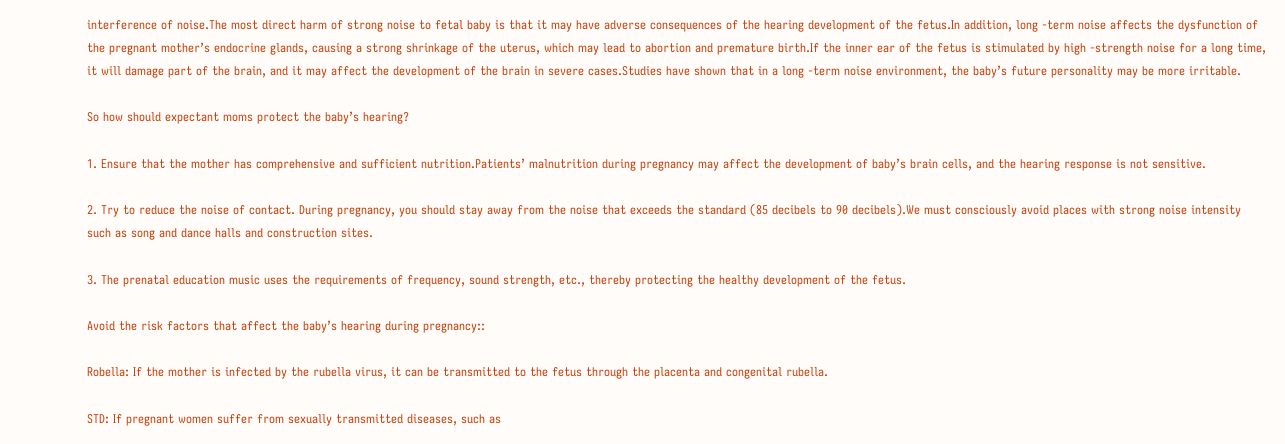interference of noise.The most direct harm of strong noise to fetal baby is that it may have adverse consequences of the hearing development of the fetus.In addition, long -term noise affects the dysfunction of the pregnant mother’s endocrine glands, causing a strong shrinkage of the uterus, which may lead to abortion and premature birth.If the inner ear of the fetus is stimulated by high -strength noise for a long time, it will damage part of the brain, and it may affect the development of the brain in severe cases.Studies have shown that in a long -term noise environment, the baby’s future personality may be more irritable.

So how should expectant moms protect the baby’s hearing?

1. Ensure that the mother has comprehensive and sufficient nutrition.Patients’ malnutrition during pregnancy may affect the development of baby’s brain cells, and the hearing response is not sensitive.

2. Try to reduce the noise of contact. During pregnancy, you should stay away from the noise that exceeds the standard (85 decibels to 90 decibels).We must consciously avoid places with strong noise intensity such as song and dance halls and construction sites.

3. The prenatal education music uses the requirements of frequency, sound strength, etc., thereby protecting the healthy development of the fetus.

Avoid the risk factors that affect the baby’s hearing during pregnancy::

Robella: If the mother is infected by the rubella virus, it can be transmitted to the fetus through the placenta and congenital rubella.

STD: If pregnant women suffer from sexually transmitted diseases, such as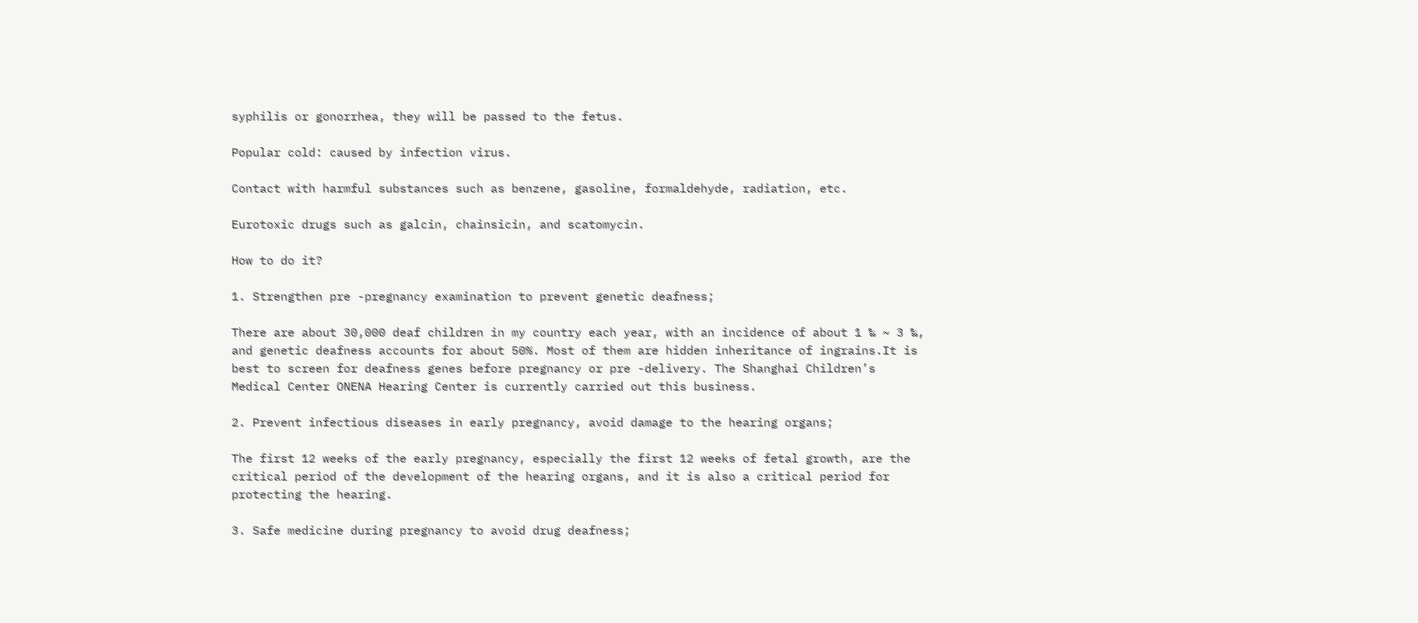syphilis or gonorrhea, they will be passed to the fetus.

Popular cold: caused by infection virus.

Contact with harmful substances such as benzene, gasoline, formaldehyde, radiation, etc.

Eurotoxic drugs such as galcin, chainsicin, and scatomycin.

How to do it?

1. Strengthen pre -pregnancy examination to prevent genetic deafness;

There are about 30,000 deaf children in my country each year, with an incidence of about 1 ‰ ~ 3 ‰, and genetic deafness accounts for about 50%. Most of them are hidden inheritance of ingrains.It is best to screen for deafness genes before pregnancy or pre -delivery. The Shanghai Children’s Medical Center ONENA Hearing Center is currently carried out this business.

2. Prevent infectious diseases in early pregnancy, avoid damage to the hearing organs;

The first 12 weeks of the early pregnancy, especially the first 12 weeks of fetal growth, are the critical period of the development of the hearing organs, and it is also a critical period for protecting the hearing.

3. Safe medicine during pregnancy to avoid drug deafness;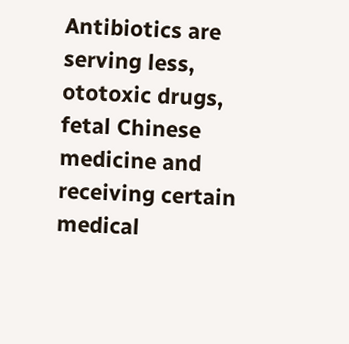Antibiotics are serving less, ototoxic drugs, fetal Chinese medicine and receiving certain medical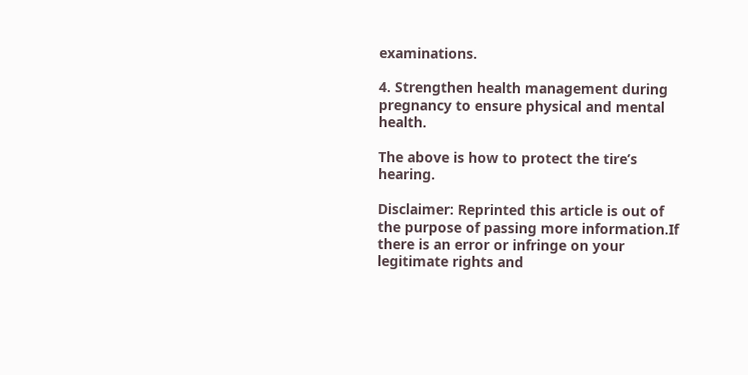examinations.

4. Strengthen health management during pregnancy to ensure physical and mental health.

The above is how to protect the tire’s hearing.

Disclaimer: Reprinted this article is out of the purpose of passing more information.If there is an error or infringe on your legitimate rights and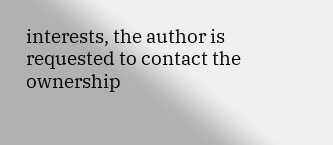interests, the author is requested to contact the ownership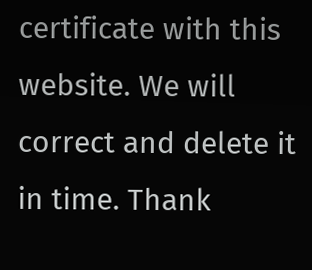certificate with this website. We will correct and delete it in time. Thank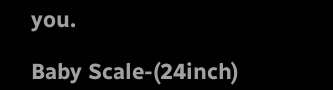you.

Baby Scale-(24inch)